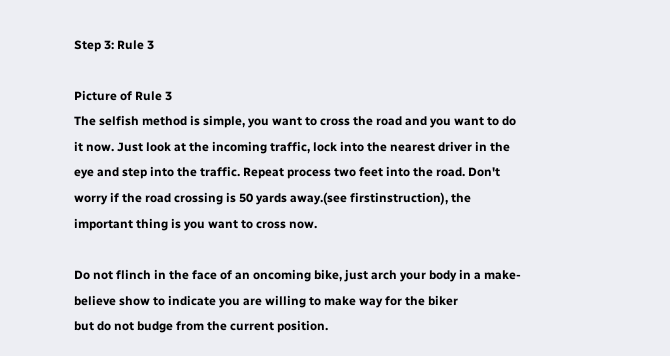Step 3: Rule 3

Picture of Rule 3
The selfish method is simple, you want to cross the road and you want to do it now. Just look at the incoming traffic, lock into the nearest driver in the eye and step into the traffic. Repeat process two feet into the road. Don't worry if the road crossing is 50 yards away.(see firstinstruction), the important thing is you want to cross now.

Do not flinch in the face of an oncoming bike, just arch your body in a make-believe show to indicate you are willing to make way for the biker
but do not budge from the current position.